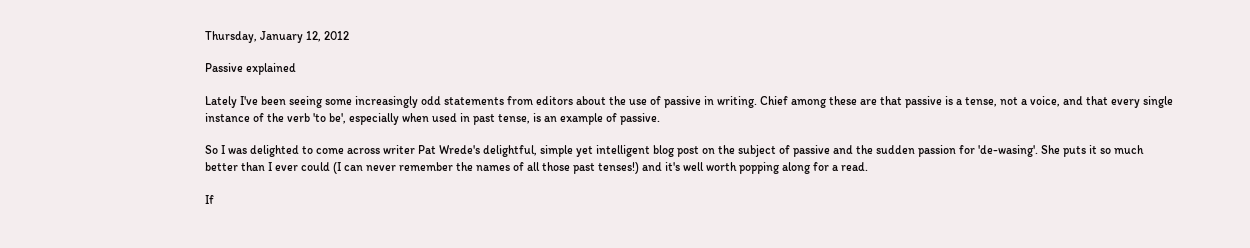Thursday, January 12, 2012

Passive explained

Lately I've been seeing some increasingly odd statements from editors about the use of passive in writing. Chief among these are that passive is a tense, not a voice, and that every single instance of the verb 'to be', especially when used in past tense, is an example of passive.

So I was delighted to come across writer Pat Wrede's delightful, simple yet intelligent blog post on the subject of passive and the sudden passion for 'de-wasing'. She puts it so much better than I ever could (I can never remember the names of all those past tenses!) and it's well worth popping along for a read.

If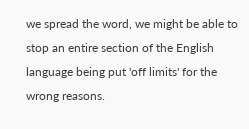we spread the word, we might be able to stop an entire section of the English language being put 'off limits' for the wrong reasons.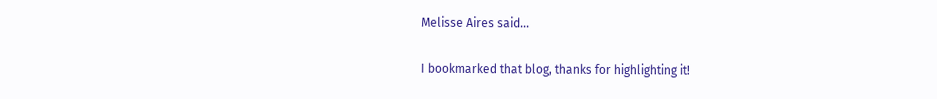Melisse Aires said...

I bookmarked that blog, thanks for highlighting it!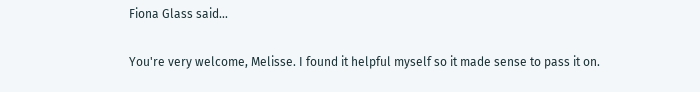Fiona Glass said...

You're very welcome, Melisse. I found it helpful myself so it made sense to pass it on.